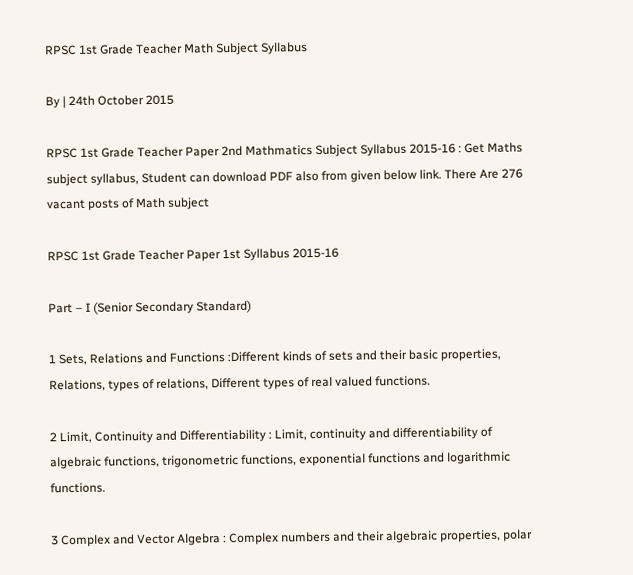RPSC 1st Grade Teacher Math Subject Syllabus

By | 24th October 2015

RPSC 1st Grade Teacher Paper 2nd Mathmatics Subject Syllabus 2015-16 : Get Maths subject syllabus, Student can download PDF also from given below link. There Are 276 vacant posts of Math subject

RPSC 1st Grade Teacher Paper 1st Syllabus 2015-16

Part – I (Senior Secondary Standard)

1 Sets, Relations and Functions :Different kinds of sets and their basic properties, Relations, types of relations, Different types of real valued functions.

2 Limit, Continuity and Differentiability : Limit, continuity and differentiability of algebraic functions, trigonometric functions, exponential functions and logarithmic functions.

3 Complex and Vector Algebra : Complex numbers and their algebraic properties, polar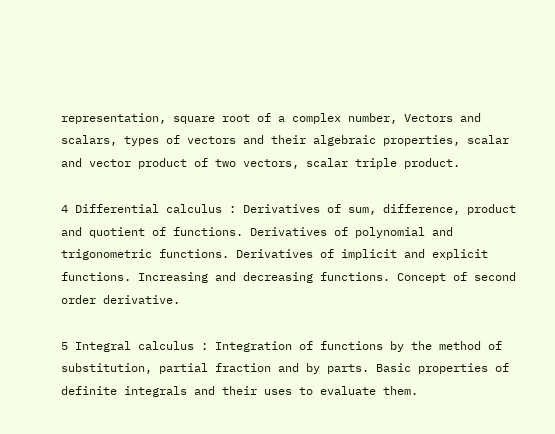representation, square root of a complex number, Vectors and scalars, types of vectors and their algebraic properties, scalar and vector product of two vectors, scalar triple product.

4 Differential calculus : Derivatives of sum, difference, product and quotient of functions. Derivatives of polynomial and trigonometric functions. Derivatives of implicit and explicit functions. Increasing and decreasing functions. Concept of second order derivative.

5 Integral calculus : Integration of functions by the method of substitution, partial fraction and by parts. Basic properties of definite integrals and their uses to evaluate them.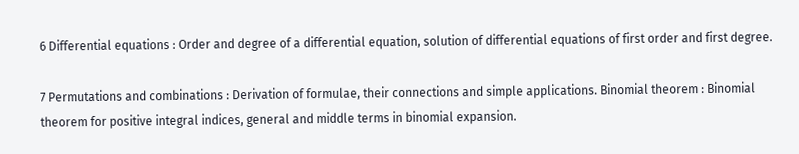6 Differential equations : Order and degree of a differential equation, solution of differential equations of first order and first degree.

7 Permutations and combinations : Derivation of formulae, their connections and simple applications. Binomial theorem : Binomial theorem for positive integral indices, general and middle terms in binomial expansion.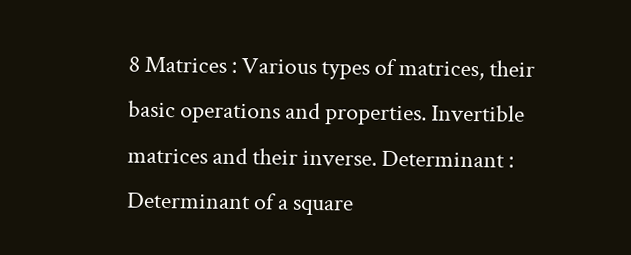8 Matrices : Various types of matrices, their basic operations and properties. Invertible matrices and their inverse. Determinant : Determinant of a square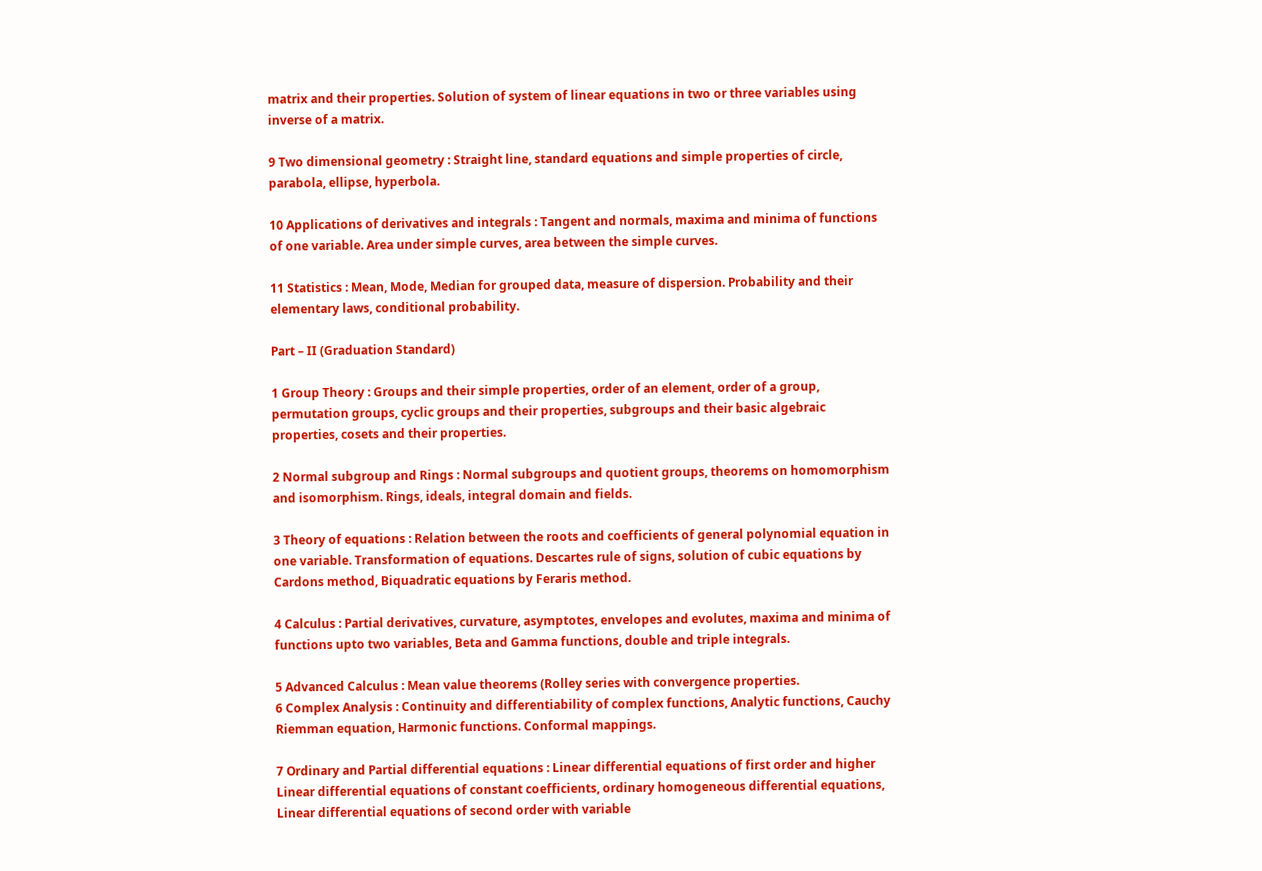matrix and their properties. Solution of system of linear equations in two or three variables using inverse of a matrix.

9 Two dimensional geometry : Straight line, standard equations and simple properties of circle, parabola, ellipse, hyperbola.

10 Applications of derivatives and integrals : Tangent and normals, maxima and minima of functions of one variable. Area under simple curves, area between the simple curves.

11 Statistics : Mean, Mode, Median for grouped data, measure of dispersion. Probability and their elementary laws, conditional probability.

Part – II (Graduation Standard)

1 Group Theory : Groups and their simple properties, order of an element, order of a group, permutation groups, cyclic groups and their properties, subgroups and their basic algebraic properties, cosets and their properties.

2 Normal subgroup and Rings : Normal subgroups and quotient groups, theorems on homomorphism and isomorphism. Rings, ideals, integral domain and fields.

3 Theory of equations : Relation between the roots and coefficients of general polynomial equation in one variable. Transformation of equations. Descartes rule of signs, solution of cubic equations by Cardons method, Biquadratic equations by Feraris method.

4 Calculus : Partial derivatives, curvature, asymptotes, envelopes and evolutes, maxima and minima of functions upto two variables, Beta and Gamma functions, double and triple integrals.

5 Advanced Calculus : Mean value theorems (Rolley series with convergence properties.
6 Complex Analysis : Continuity and differentiability of complex functions, Analytic functions, Cauchy Riemman equation, Harmonic functions. Conformal mappings.

7 Ordinary and Partial differential equations : Linear differential equations of first order and higher Linear differential equations of constant coefficients, ordinary homogeneous differential equations, Linear differential equations of second order with variable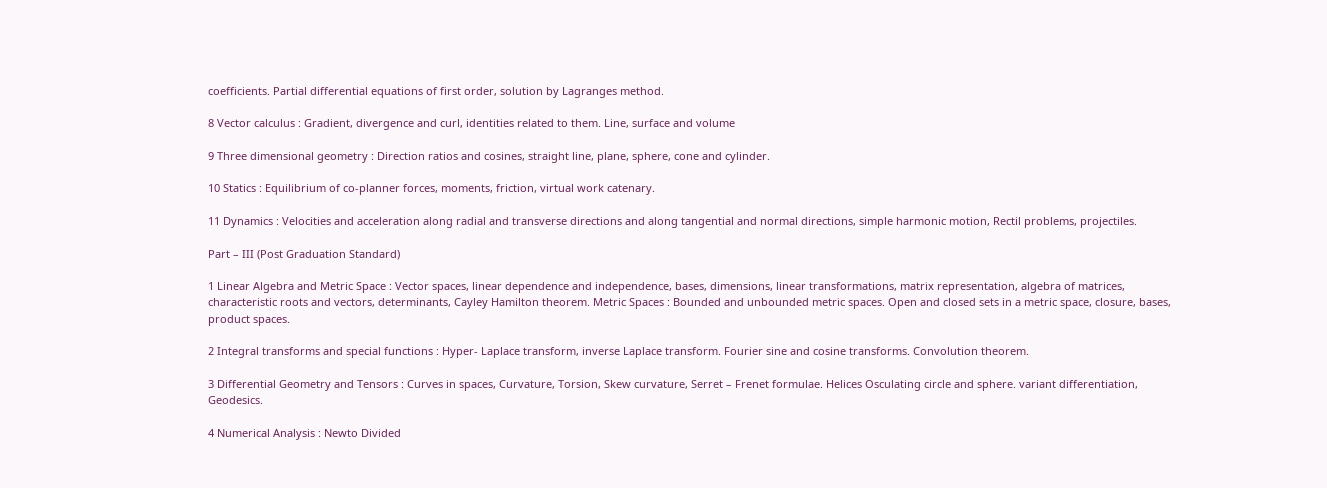coefficients. Partial differential equations of first order, solution by Lagranges method.

8 Vector calculus : Gradient, divergence and curl, identities related to them. Line, surface and volume

9 Three dimensional geometry : Direction ratios and cosines, straight line, plane, sphere, cone and cylinder.

10 Statics : Equilibrium of co-planner forces, moments, friction, virtual work catenary.

11 Dynamics : Velocities and acceleration along radial and transverse directions and along tangential and normal directions, simple harmonic motion, Rectil problems, projectiles.

Part – III (Post Graduation Standard)

1 Linear Algebra and Metric Space : Vector spaces, linear dependence and independence, bases, dimensions, linear transformations, matrix representation, algebra of matrices, characteristic roots and vectors, determinants, Cayley Hamilton theorem. Metric Spaces : Bounded and unbounded metric spaces. Open and closed sets in a metric space, closure, bases, product spaces.

2 Integral transforms and special functions : Hyper- Laplace transform, inverse Laplace transform. Fourier sine and cosine transforms. Convolution theorem.

3 Differential Geometry and Tensors : Curves in spaces, Curvature, Torsion, Skew curvature, Serret – Frenet formulae. Helices Osculating circle and sphere. variant differentiation, Geodesics.

4 Numerical Analysis : Newto Divided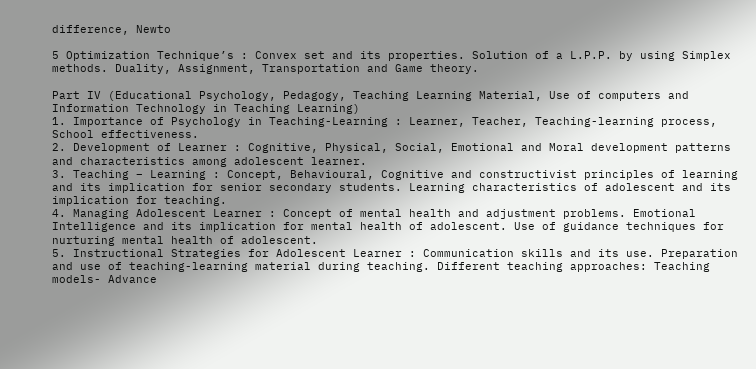difference, Newto

5 Optimization Technique’s : Convex set and its properties. Solution of a L.P.P. by using Simplex methods. Duality, Assignment, Transportation and Game theory.

Part IV (Educational Psychology, Pedagogy, Teaching Learning Material, Use of computers and Information Technology in Teaching Learning)
1. Importance of Psychology in Teaching-Learning : Learner, Teacher, Teaching-learning process, School effectiveness.
2. Development of Learner : Cognitive, Physical, Social, Emotional and Moral development patterns and characteristics among adolescent learner.
3. Teaching – Learning : Concept, Behavioural, Cognitive and constructivist principles of learning and its implication for senior secondary students. Learning characteristics of adolescent and its implication for teaching.
4. Managing Adolescent Learner : Concept of mental health and adjustment problems. Emotional Intelligence and its implication for mental health of adolescent. Use of guidance techniques for nurturing mental health of adolescent.
5. Instructional Strategies for Adolescent Learner : Communication skills and its use. Preparation and use of teaching-learning material during teaching. Different teaching approaches: Teaching models- Advance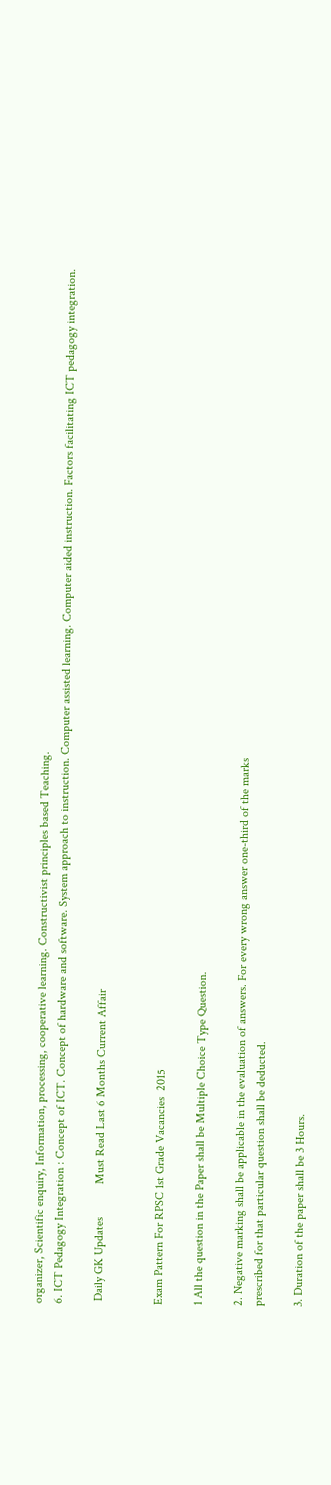organizer, Scientific enquiry, Information, processing, cooperative learning. Constructivist principles based Teaching.
6. ICT Pedagogy Integration : Concept of ICT. Concept of hardware and software. System approach to instruction. Computer assisted learning. Computer aided instruction. Factors facilitating ICT pedagogy integration.

 Daily GK Updates           Must Read Last 6 Months Current Affair


Exam Pattern For RPSC 1st Grade Vacancies  2015

1 All the question in the Paper shall be Multiple Choice Type Question.

2. Negative marking shall be applicable in the evaluation of answers. For every wrong answer one-third of the marks
prescribed for that particular question shall be deducted.

3. Duration of the paper shall be 3 Hours.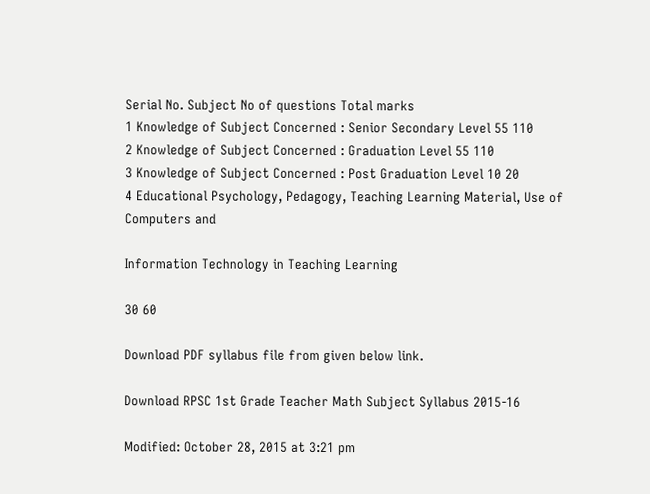Serial No. Subject No of questions Total marks
1 Knowledge of Subject Concerned : Senior Secondary Level 55 110
2 Knowledge of Subject Concerned : Graduation Level 55 110
3 Knowledge of Subject Concerned : Post Graduation Level 10 20
4 Educational Psychology, Pedagogy, Teaching Learning Material, Use of Computers and

Information Technology in Teaching Learning

30 60

Download PDF syllabus file from given below link.

Download RPSC 1st Grade Teacher Math Subject Syllabus 2015-16

Modified: October 28, 2015 at 3:21 pm